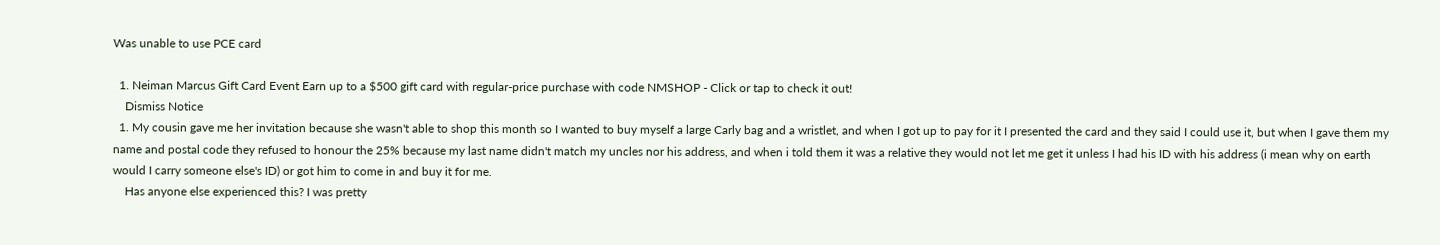Was unable to use PCE card

  1. Neiman Marcus Gift Card Event Earn up to a $500 gift card with regular-price purchase with code NMSHOP - Click or tap to check it out!
    Dismiss Notice
  1. My cousin gave me her invitation because she wasn't able to shop this month so I wanted to buy myself a large Carly bag and a wristlet, and when I got up to pay for it I presented the card and they said I could use it, but when I gave them my name and postal code they refused to honour the 25% because my last name didn't match my uncles nor his address, and when i told them it was a relative they would not let me get it unless I had his ID with his address (i mean why on earth would I carry someone else's ID) or got him to come in and buy it for me.
    Has anyone else experienced this? I was pretty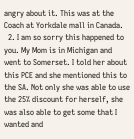angry about it. This was at the Coach at Yorkdale mall in Canada.
  2. I am so sorry this happened to you. My Mom is in Michigan and went to Somerset. I told her about this PCE and she mentioned this to the SA. Not only she was able to use the 25% discount for herself, she was also able to get some that I wanted and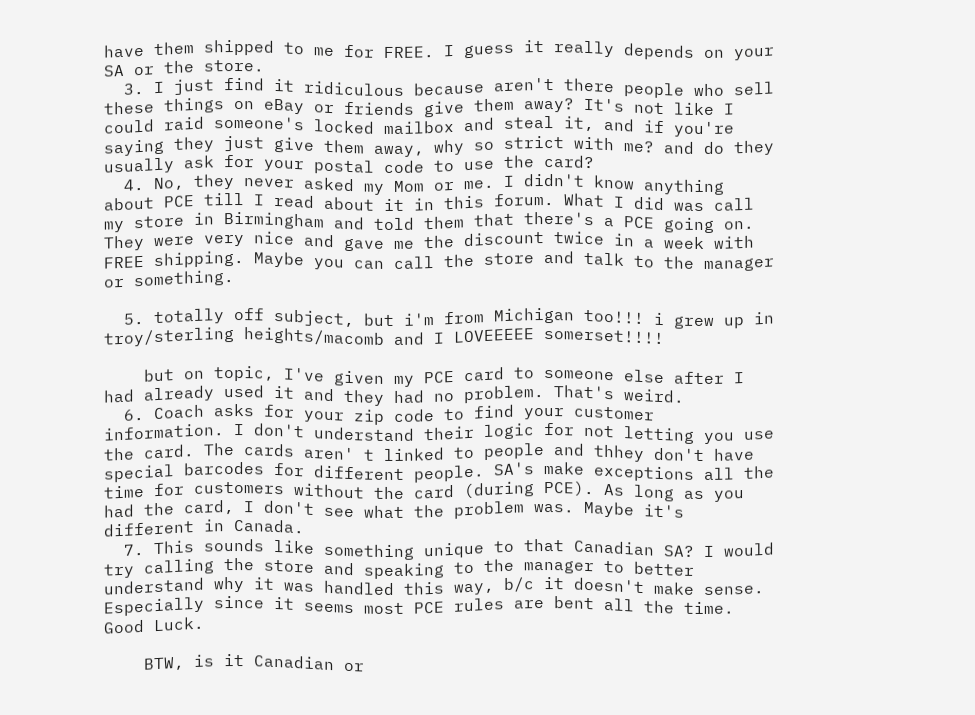have them shipped to me for FREE. I guess it really depends on your SA or the store.
  3. I just find it ridiculous because aren't there people who sell these things on eBay or friends give them away? It's not like I could raid someone's locked mailbox and steal it, and if you're saying they just give them away, why so strict with me? and do they usually ask for your postal code to use the card?
  4. No, they never asked my Mom or me. I didn't know anything about PCE till I read about it in this forum. What I did was call my store in Birmingham and told them that there's a PCE going on. They were very nice and gave me the discount twice in a week with FREE shipping. Maybe you can call the store and talk to the manager or something.

  5. totally off subject, but i'm from Michigan too!!! i grew up in troy/sterling heights/macomb and I LOVEEEEE somerset!!!!

    but on topic, I've given my PCE card to someone else after I had already used it and they had no problem. That's weird.
  6. Coach asks for your zip code to find your customer information. I don't understand their logic for not letting you use the card. The cards aren' t linked to people and thhey don't have special barcodes for different people. SA's make exceptions all the time for customers without the card (during PCE). As long as you had the card, I don't see what the problem was. Maybe it's different in Canada.
  7. This sounds like something unique to that Canadian SA? I would try calling the store and speaking to the manager to better understand why it was handled this way, b/c it doesn't make sense. Especially since it seems most PCE rules are bent all the time. Good Luck.

    BTW, is it Canadian or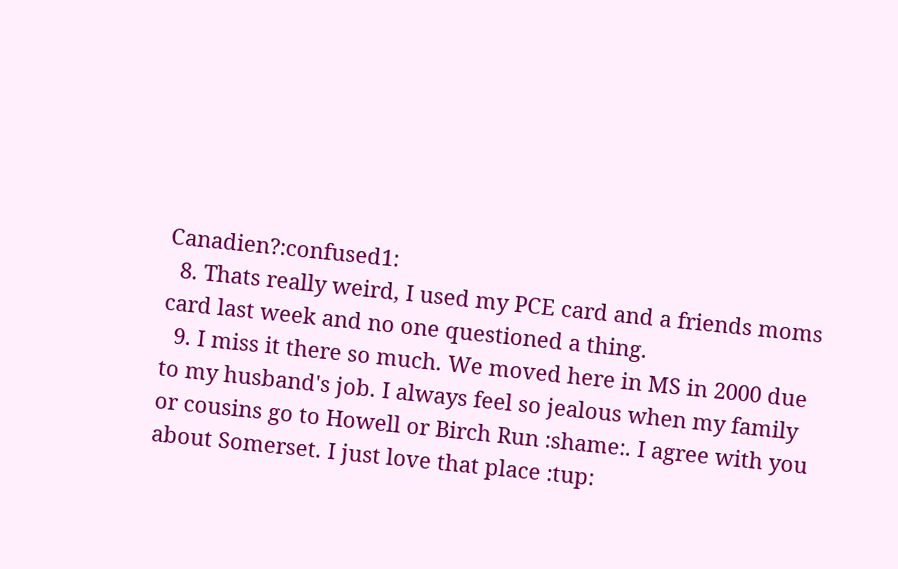Canadien?:confused1:
  8. Thats really weird, I used my PCE card and a friends moms card last week and no one questioned a thing.
  9. I miss it there so much. We moved here in MS in 2000 due to my husband's job. I always feel so jealous when my family or cousins go to Howell or Birch Run :shame:. I agree with you about Somerset. I just love that place :tup: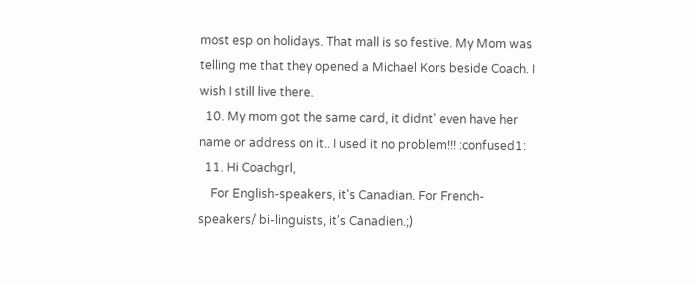most esp on holidays. That mall is so festive. My Mom was telling me that they opened a Michael Kors beside Coach. I wish I still live there.
  10. My mom got the same card, it didnt' even have her name or address on it.. I used it no problem!!! :confused1:
  11. Hi Coachgrl,
    For English-speakers, it's Canadian. For French-speakers/ bi-linguists, it's Canadien.;)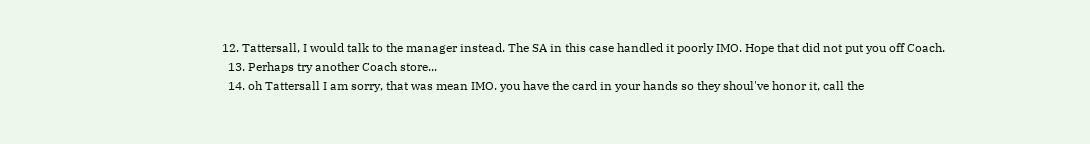12. Tattersall, I would talk to the manager instead. The SA in this case handled it poorly IMO. Hope that did not put you off Coach.
  13. Perhaps try another Coach store...
  14. oh Tattersall I am sorry, that was mean IMO. you have the card in your hands so they shoul've honor it, call the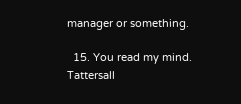manager or something.

  15. You read my mind. Tattersall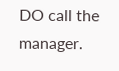DO call the manager.